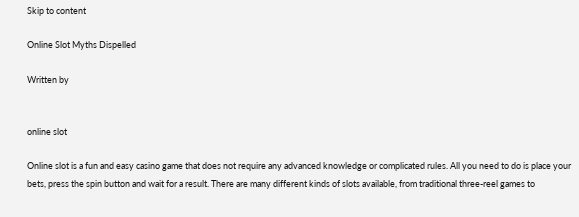Skip to content

Online Slot Myths Dispelled

Written by


online slot

Online slot is a fun and easy casino game that does not require any advanced knowledge or complicated rules. All you need to do is place your bets, press the spin button and wait for a result. There are many different kinds of slots available, from traditional three-reel games to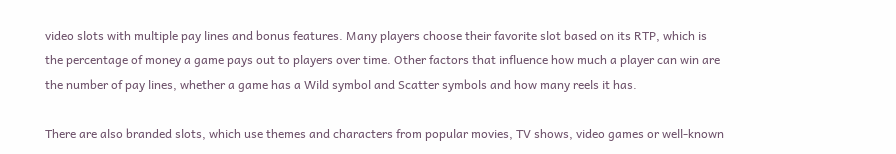video slots with multiple pay lines and bonus features. Many players choose their favorite slot based on its RTP, which is the percentage of money a game pays out to players over time. Other factors that influence how much a player can win are the number of pay lines, whether a game has a Wild symbol and Scatter symbols and how many reels it has.

There are also branded slots, which use themes and characters from popular movies, TV shows, video games or well-known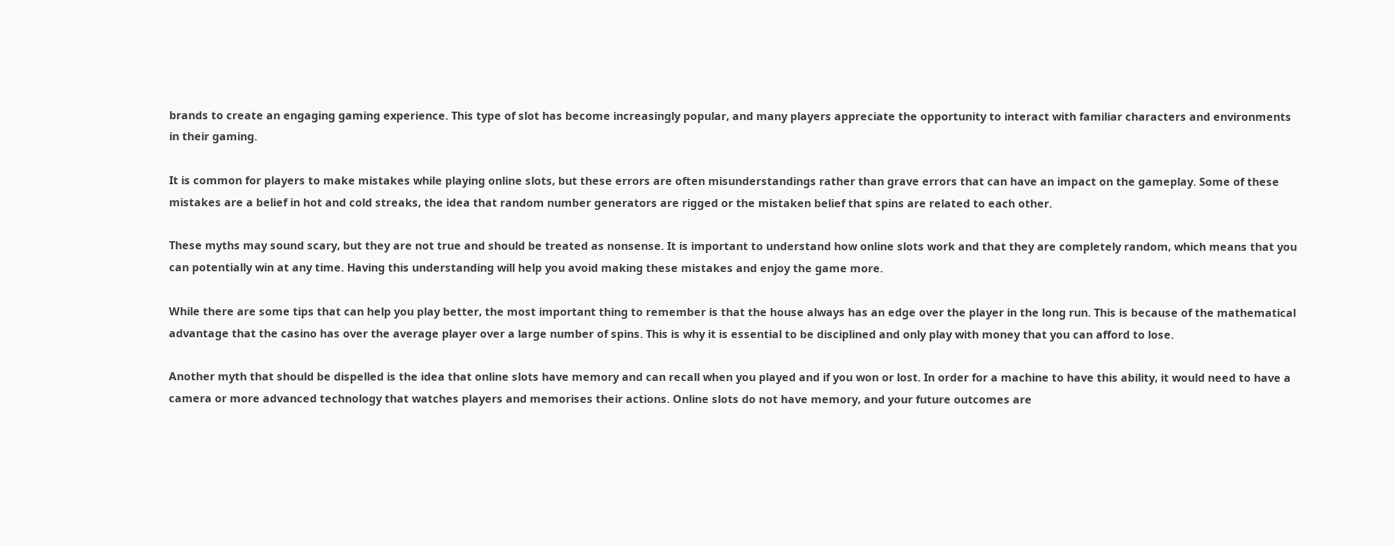brands to create an engaging gaming experience. This type of slot has become increasingly popular, and many players appreciate the opportunity to interact with familiar characters and environments in their gaming.

It is common for players to make mistakes while playing online slots, but these errors are often misunderstandings rather than grave errors that can have an impact on the gameplay. Some of these mistakes are a belief in hot and cold streaks, the idea that random number generators are rigged or the mistaken belief that spins are related to each other.

These myths may sound scary, but they are not true and should be treated as nonsense. It is important to understand how online slots work and that they are completely random, which means that you can potentially win at any time. Having this understanding will help you avoid making these mistakes and enjoy the game more.

While there are some tips that can help you play better, the most important thing to remember is that the house always has an edge over the player in the long run. This is because of the mathematical advantage that the casino has over the average player over a large number of spins. This is why it is essential to be disciplined and only play with money that you can afford to lose.

Another myth that should be dispelled is the idea that online slots have memory and can recall when you played and if you won or lost. In order for a machine to have this ability, it would need to have a camera or more advanced technology that watches players and memorises their actions. Online slots do not have memory, and your future outcomes are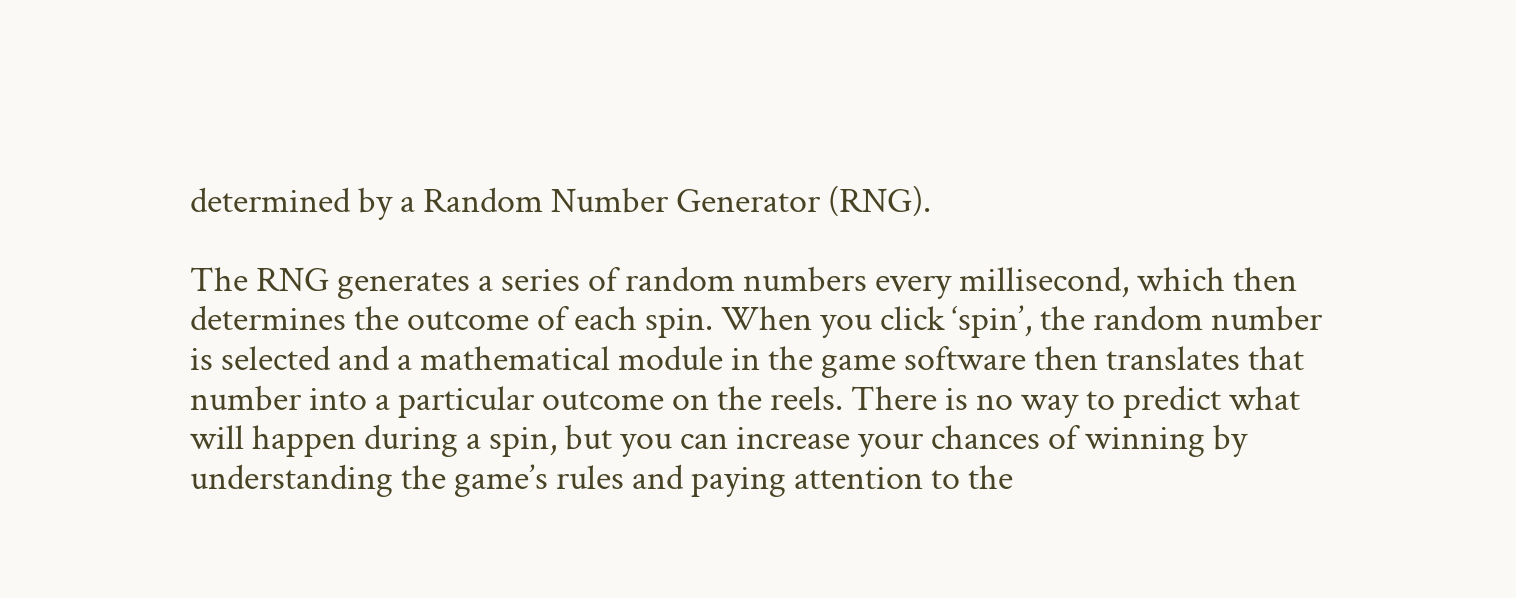determined by a Random Number Generator (RNG).

The RNG generates a series of random numbers every millisecond, which then determines the outcome of each spin. When you click ‘spin’, the random number is selected and a mathematical module in the game software then translates that number into a particular outcome on the reels. There is no way to predict what will happen during a spin, but you can increase your chances of winning by understanding the game’s rules and paying attention to the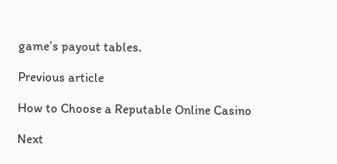game’s payout tables.

Previous article

How to Choose a Reputable Online Casino

Next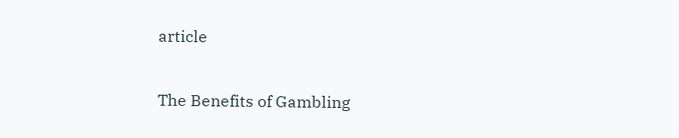article

The Benefits of Gambling